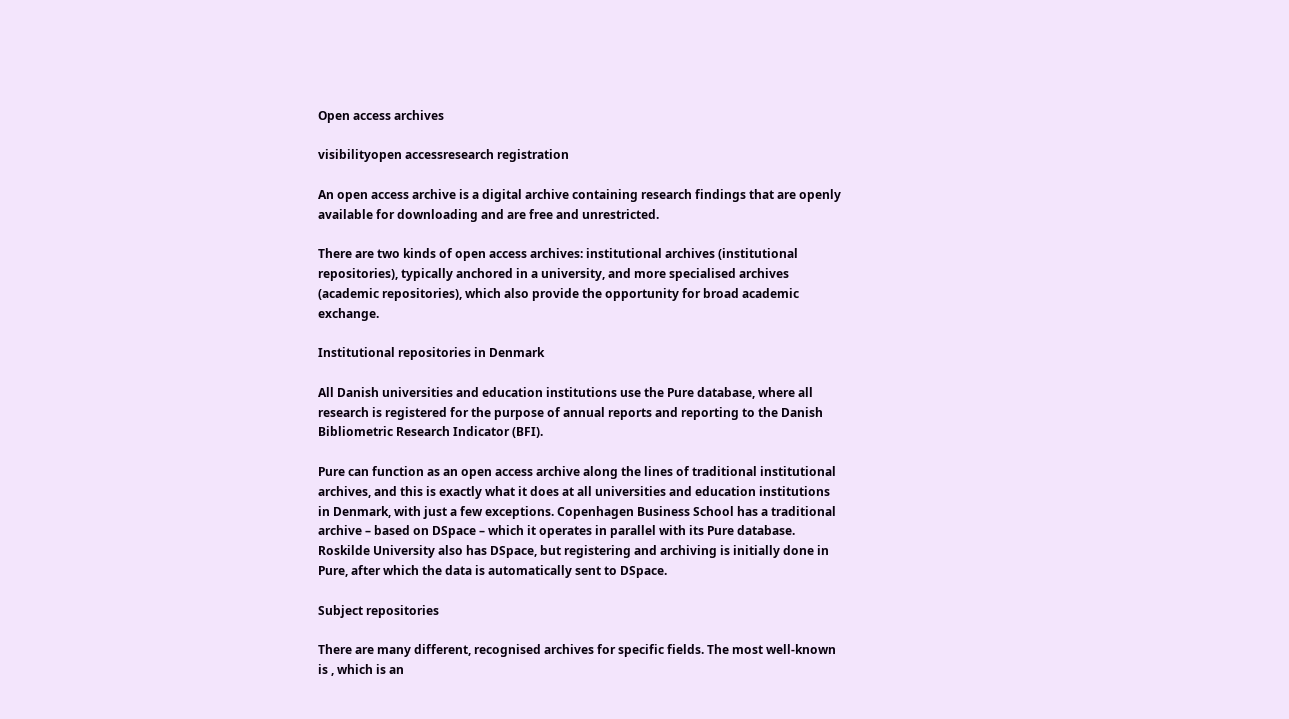Open access archives

visibilityopen accessresearch registration

An open access archive is a digital archive containing research findings that are openly available for downloading and are free and unrestricted.

There are two kinds of open access archives: institutional archives (institutional repositories), typically anchored in a university, and more specialised archives (academic repositories), which also provide the opportunity for broad academic exchange.

Institutional repositories in Denmark

All Danish universities and education institutions use the Pure database, where all research is registered for the purpose of annual reports and reporting to the Danish Bibliometric Research Indicator (BFI).

Pure can function as an open access archive along the lines of traditional institutional archives, and this is exactly what it does at all universities and education institutions in Denmark, with just a few exceptions. Copenhagen Business School has a traditional archive – based on DSpace – which it operates in parallel with its Pure database. Roskilde University also has DSpace, but registering and archiving is initially done in Pure, after which the data is automatically sent to DSpace.

Subject repositories

There are many different, recognised archives for specific fields. The most well-known is , which is an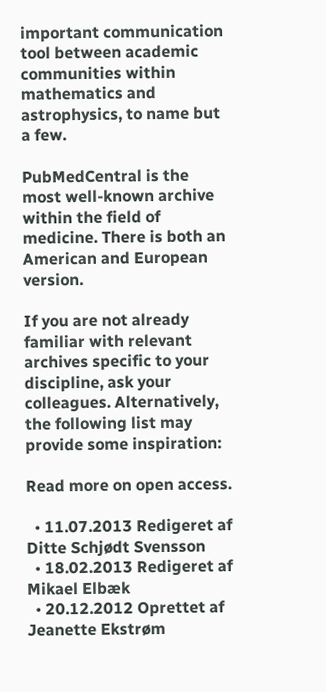important communication tool between academic communities within mathematics and astrophysics, to name but a few.

PubMedCentral is the most well-known archive within the field of medicine. There is both an American and European version.

If you are not already familiar with relevant archives specific to your discipline, ask your colleagues. Alternatively, the following list may provide some inspiration:

Read more on open access.

  • 11.07.2013 Redigeret af Ditte Schjødt Svensson
  • 18.02.2013 Redigeret af Mikael Elbæk
  • 20.12.2012 Oprettet af Jeanette Ekstrøm